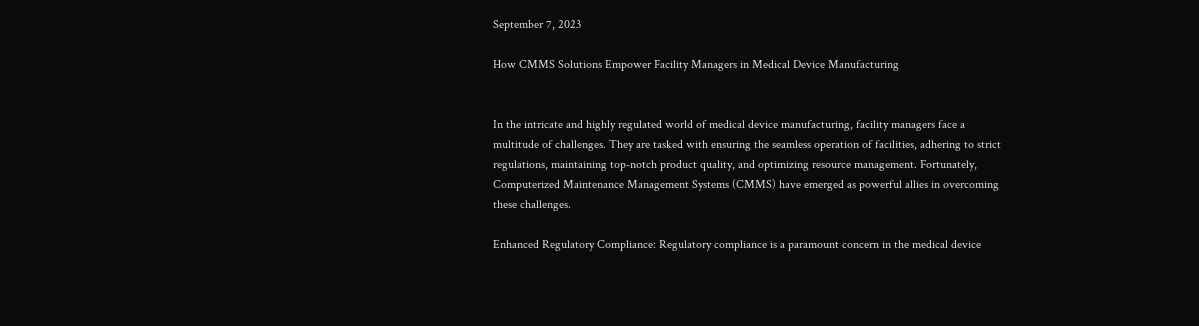September 7, 2023

How CMMS Solutions Empower Facility Managers in Medical Device Manufacturing


In the intricate and highly regulated world of medical device manufacturing, facility managers face a multitude of challenges. They are tasked with ensuring the seamless operation of facilities, adhering to strict regulations, maintaining top-notch product quality, and optimizing resource management. Fortunately, Computerized Maintenance Management Systems (CMMS) have emerged as powerful allies in overcoming these challenges.

Enhanced Regulatory Compliance: Regulatory compliance is a paramount concern in the medical device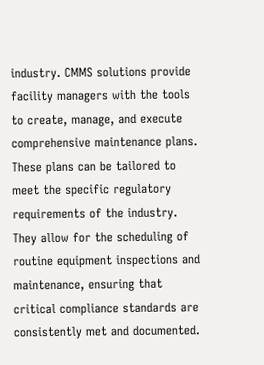industry. CMMS solutions provide facility managers with the tools to create, manage, and execute comprehensive maintenance plans. These plans can be tailored to meet the specific regulatory requirements of the industry. They allow for the scheduling of routine equipment inspections and maintenance, ensuring that critical compliance standards are consistently met and documented.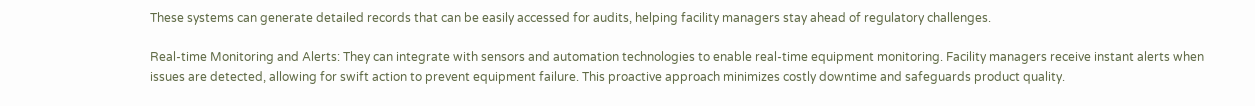These systems can generate detailed records that can be easily accessed for audits, helping facility managers stay ahead of regulatory challenges.

Real-time Monitoring and Alerts: They can integrate with sensors and automation technologies to enable real-time equipment monitoring. Facility managers receive instant alerts when issues are detected, allowing for swift action to prevent equipment failure. This proactive approach minimizes costly downtime and safeguards product quality.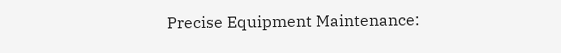Precise Equipment Maintenance: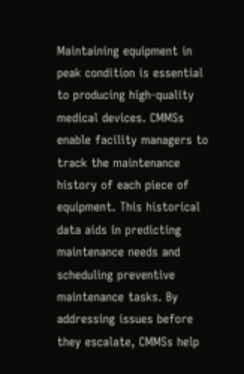Maintaining equipment in peak condition is essential to producing high-quality medical devices. CMMSs enable facility managers to track the maintenance history of each piece of equipment. This historical data aids in predicting maintenance needs and scheduling preventive maintenance tasks. By addressing issues before they escalate, CMMSs help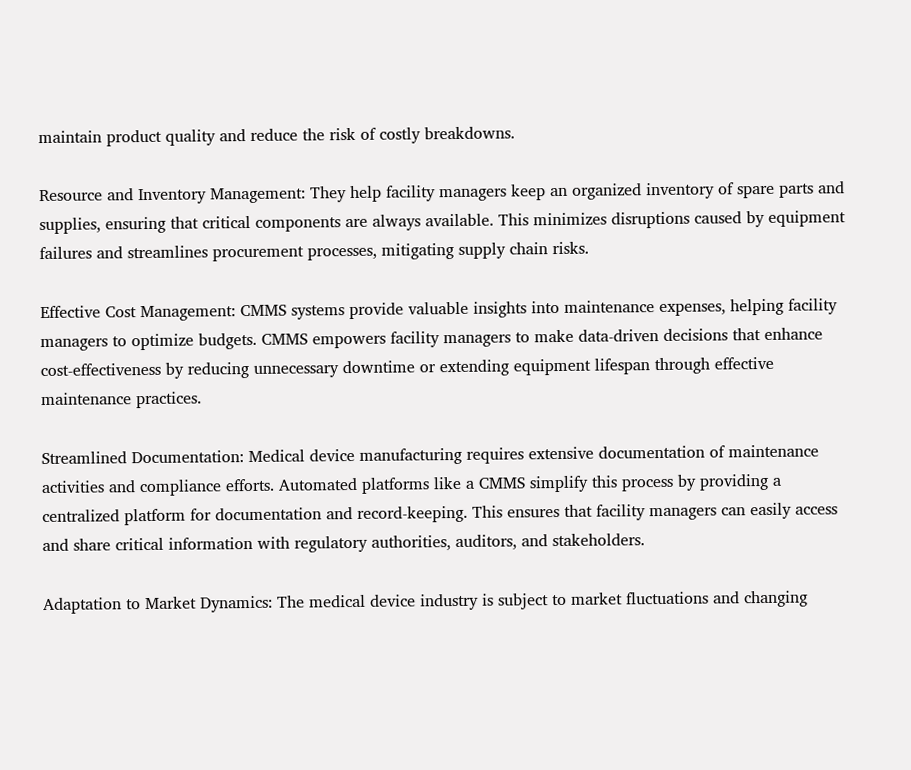maintain product quality and reduce the risk of costly breakdowns.

Resource and Inventory Management: They help facility managers keep an organized inventory of spare parts and supplies, ensuring that critical components are always available. This minimizes disruptions caused by equipment failures and streamlines procurement processes, mitigating supply chain risks.

Effective Cost Management: CMMS systems provide valuable insights into maintenance expenses, helping facility managers to optimize budgets. CMMS empowers facility managers to make data-driven decisions that enhance cost-effectiveness by reducing unnecessary downtime or extending equipment lifespan through effective maintenance practices.

Streamlined Documentation: Medical device manufacturing requires extensive documentation of maintenance activities and compliance efforts. Automated platforms like a CMMS simplify this process by providing a centralized platform for documentation and record-keeping. This ensures that facility managers can easily access and share critical information with regulatory authorities, auditors, and stakeholders.

Adaptation to Market Dynamics: The medical device industry is subject to market fluctuations and changing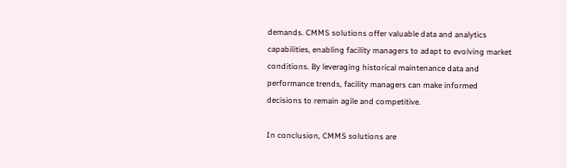demands. CMMS solutions offer valuable data and analytics capabilities, enabling facility managers to adapt to evolving market conditions. By leveraging historical maintenance data and performance trends, facility managers can make informed decisions to remain agile and competitive.

In conclusion, CMMS solutions are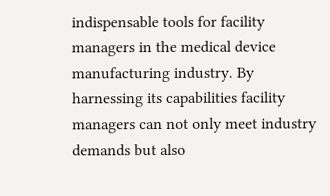indispensable tools for facility managers in the medical device manufacturing industry. By harnessing its capabilities facility managers can not only meet industry demands but also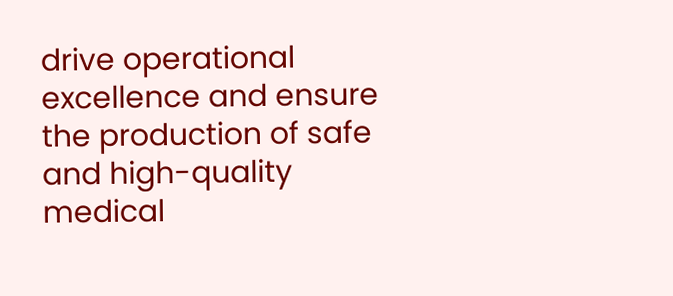drive operational excellence and ensure the production of safe and high-quality medical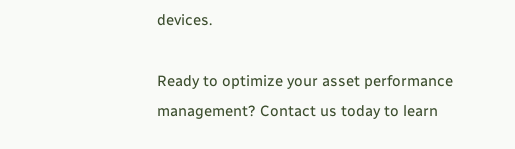devices.

Ready to optimize your asset performance management? Contact us today to learn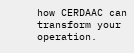how CERDAAC can transform your operation.